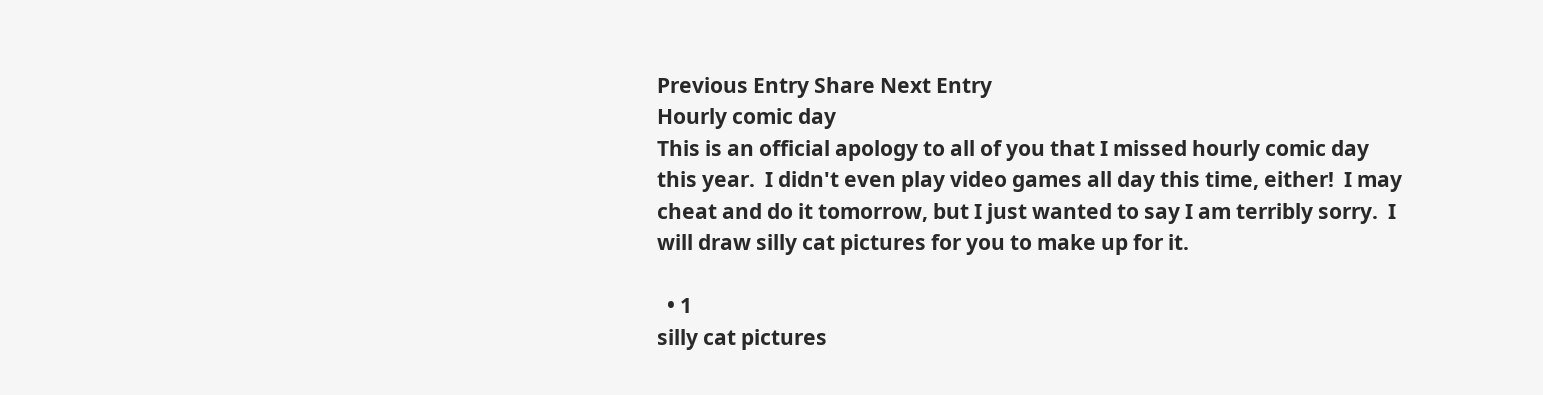Previous Entry Share Next Entry
Hourly comic day
This is an official apology to all of you that I missed hourly comic day this year.  I didn't even play video games all day this time, either!  I may cheat and do it tomorrow, but I just wanted to say I am terribly sorry.  I will draw silly cat pictures for you to make up for it.

  • 1
silly cat pictures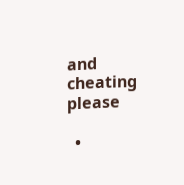and cheating please

  •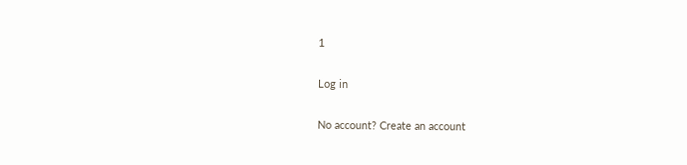1

Log in

No account? Create an account